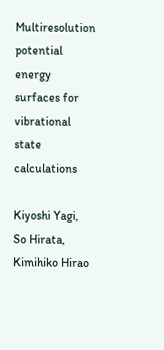Multiresolution potential energy surfaces for vibrational state calculations

Kiyoshi Yagi, So Hirata, Kimihiko Hirao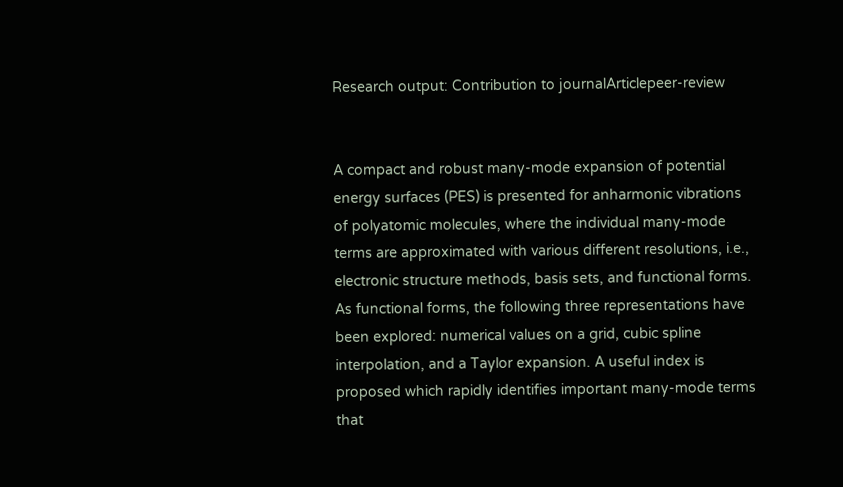Research output: Contribution to journalArticlepeer-review


A compact and robust many-mode expansion of potential energy surfaces (PES) is presented for anharmonic vibrations of polyatomic molecules, where the individual many-mode terms are approximated with various different resolutions, i.e., electronic structure methods, basis sets, and functional forms. As functional forms, the following three representations have been explored: numerical values on a grid, cubic spline interpolation, and a Taylor expansion. A useful index is proposed which rapidly identifies important many-mode terms that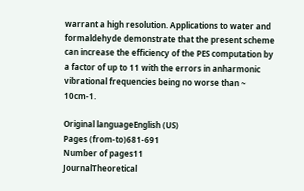warrant a high resolution. Applications to water and formaldehyde demonstrate that the present scheme can increase the efficiency of the PES computation by a factor of up to 11 with the errors in anharmonic vibrational frequencies being no worse than ~ 10cm-1.

Original languageEnglish (US)
Pages (from-to)681-691
Number of pages11
JournalTheoretical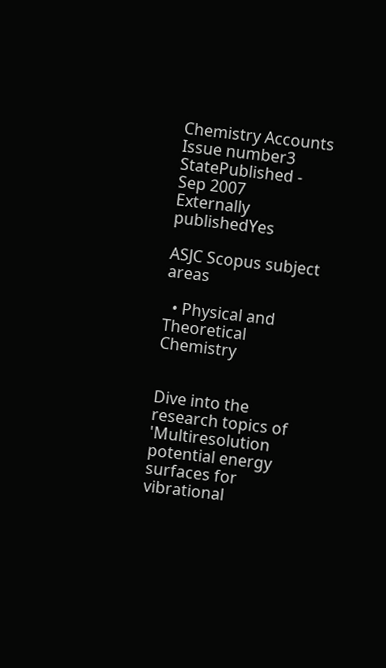Chemistry Accounts
Issue number3
StatePublished - Sep 2007
Externally publishedYes

ASJC Scopus subject areas

  • Physical and Theoretical Chemistry


Dive into the research topics of 'Multiresolution potential energy surfaces for vibrational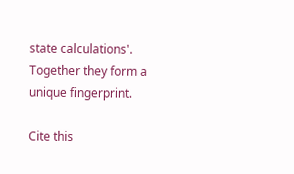state calculations'. Together they form a unique fingerprint.

Cite this